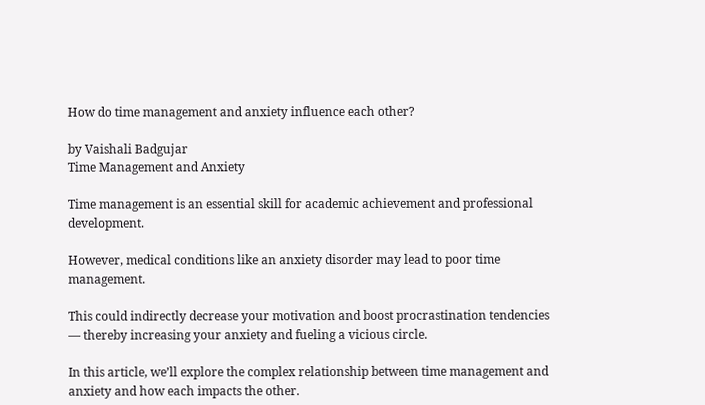How do time management and anxiety influence each other?

by Vaishali Badgujar
Time Management and Anxiety

Time management is an essential skill for academic achievement and professional development.

However, medical conditions like an anxiety disorder may lead to poor time management.

This could indirectly decrease your motivation and boost procrastination tendencies — thereby increasing your anxiety and fueling a vicious circle.

In this article, we’ll explore the complex relationship between time management and anxiety and how each impacts the other.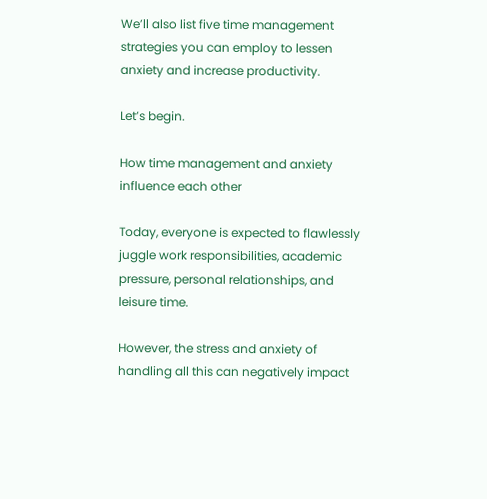We’ll also list five time management strategies you can employ to lessen anxiety and increase productivity.

Let’s begin.

How time management and anxiety influence each other

Today, everyone is expected to flawlessly juggle work responsibilities, academic pressure, personal relationships, and leisure time.

However, the stress and anxiety of handling all this can negatively impact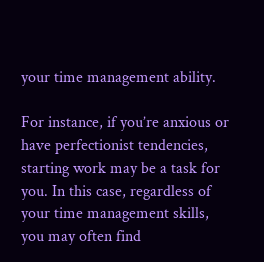your time management ability.

For instance, if you’re anxious or have perfectionist tendencies, starting work may be a task for you. In this case, regardless of your time management skills, you may often find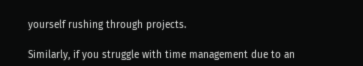yourself rushing through projects.

Similarly, if you struggle with time management due to an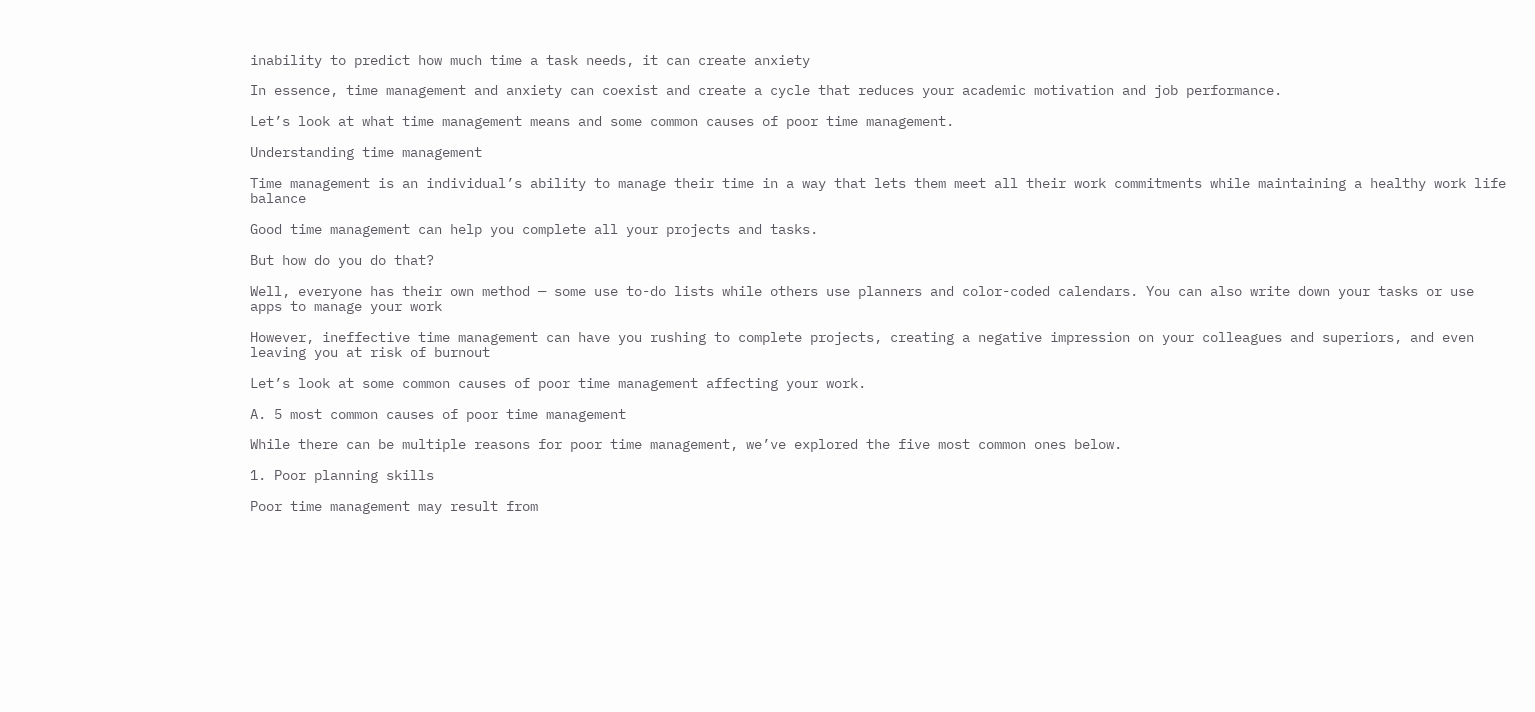inability to predict how much time a task needs, it can create anxiety

In essence, time management and anxiety can coexist and create a cycle that reduces your academic motivation and job performance.

Let’s look at what time management means and some common causes of poor time management.

Understanding time management

Time management is an individual’s ability to manage their time in a way that lets them meet all their work commitments while maintaining a healthy work life balance

Good time management can help you complete all your projects and tasks.

But how do you do that?

Well, everyone has their own method — some use to-do lists while others use planners and color-coded calendars. You can also write down your tasks or use apps to manage your work

However, ineffective time management can have you rushing to complete projects, creating a negative impression on your colleagues and superiors, and even leaving you at risk of burnout

Let’s look at some common causes of poor time management affecting your work.

A. 5 most common causes of poor time management

While there can be multiple reasons for poor time management, we’ve explored the five most common ones below.

1. Poor planning skills

Poor time management may result from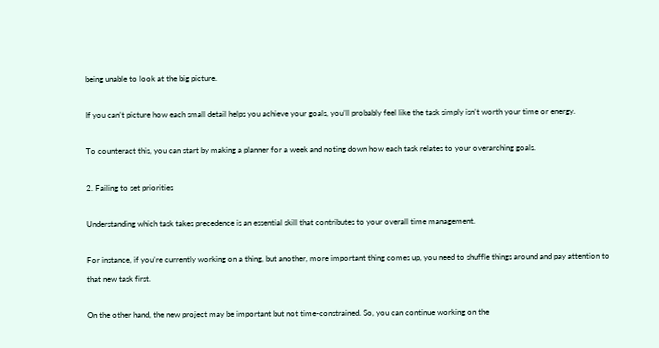being unable to look at the big picture.

If you can’t picture how each small detail helps you achieve your goals, you’ll probably feel like the task simply isn’t worth your time or energy.

To counteract this, you can start by making a planner for a week and noting down how each task relates to your overarching goals.

2. Failing to set priorities

Understanding which task takes precedence is an essential skill that contributes to your overall time management.

For instance, if you’re currently working on a thing, but another, more important thing comes up, you need to shuffle things around and pay attention to that new task first.

On the other hand, the new project may be important but not time-constrained. So, you can continue working on the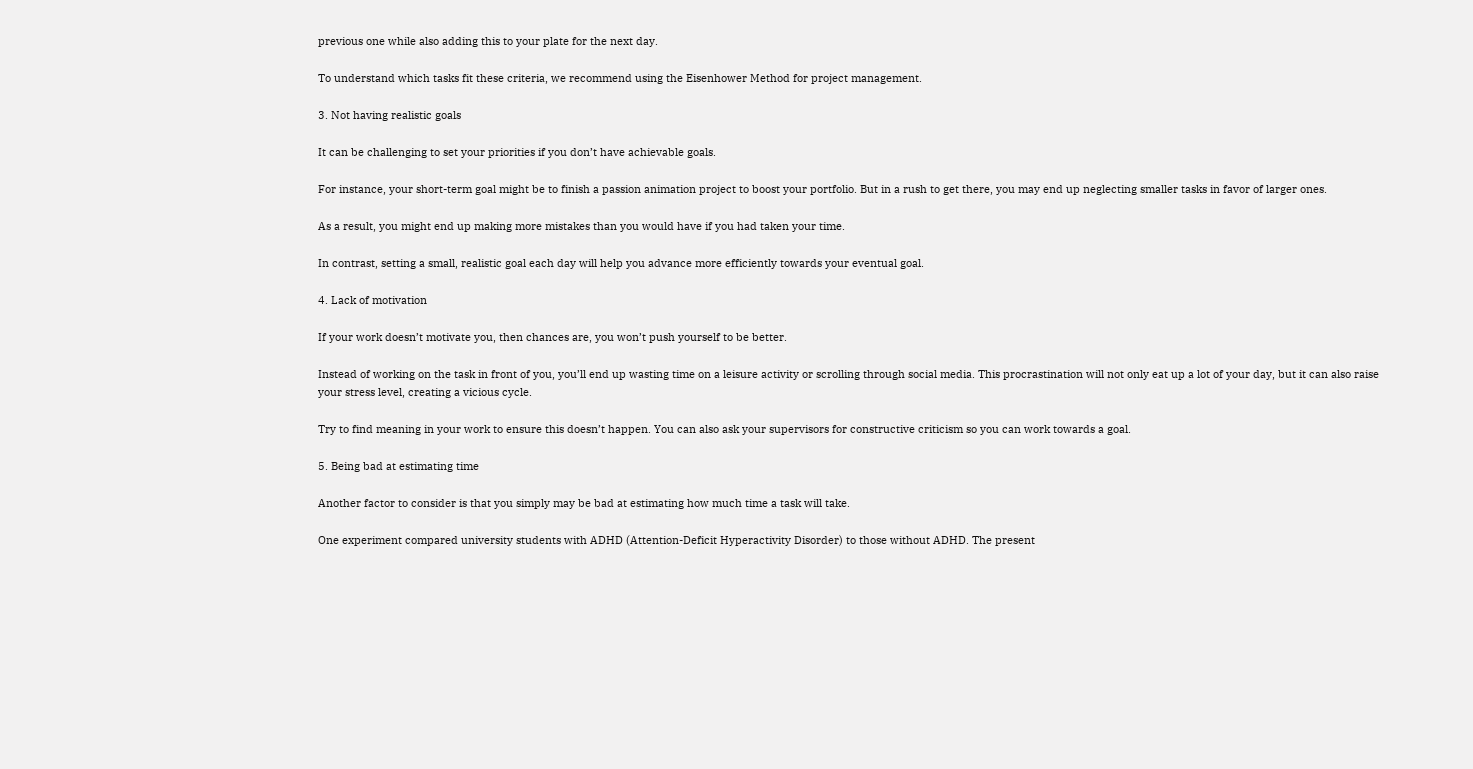previous one while also adding this to your plate for the next day.

To understand which tasks fit these criteria, we recommend using the Eisenhower Method for project management.

3. Not having realistic goals

It can be challenging to set your priorities if you don’t have achievable goals.

For instance, your short-term goal might be to finish a passion animation project to boost your portfolio. But in a rush to get there, you may end up neglecting smaller tasks in favor of larger ones.

As a result, you might end up making more mistakes than you would have if you had taken your time.

In contrast, setting a small, realistic goal each day will help you advance more efficiently towards your eventual goal.

4. Lack of motivation

If your work doesn’t motivate you, then chances are, you won’t push yourself to be better.

Instead of working on the task in front of you, you’ll end up wasting time on a leisure activity or scrolling through social media. This procrastination will not only eat up a lot of your day, but it can also raise your stress level, creating a vicious cycle.

Try to find meaning in your work to ensure this doesn’t happen. You can also ask your supervisors for constructive criticism so you can work towards a goal.

5. Being bad at estimating time

Another factor to consider is that you simply may be bad at estimating how much time a task will take.

One experiment compared university students with ADHD (Attention-Deficit Hyperactivity Disorder) to those without ADHD. The present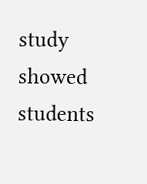study showed students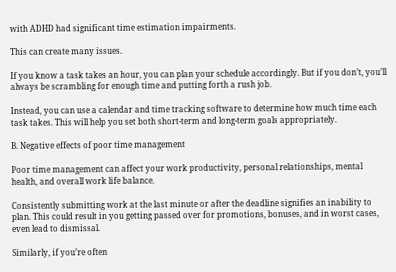with ADHD had significant time estimation impairments.

This can create many issues.

If you know a task takes an hour, you can plan your schedule accordingly. But if you don’t, you’ll always be scrambling for enough time and putting forth a rush job.

Instead, you can use a calendar and time tracking software to determine how much time each task takes. This will help you set both short-term and long-term goals appropriately.

B. Negative effects of poor time management

Poor time management can affect your work productivity, personal relationships, mental health, and overall work life balance.

Consistently submitting work at the last minute or after the deadline signifies an inability to plan. This could result in you getting passed over for promotions, bonuses, and in worst cases, even lead to dismissal.

Similarly, if you’re often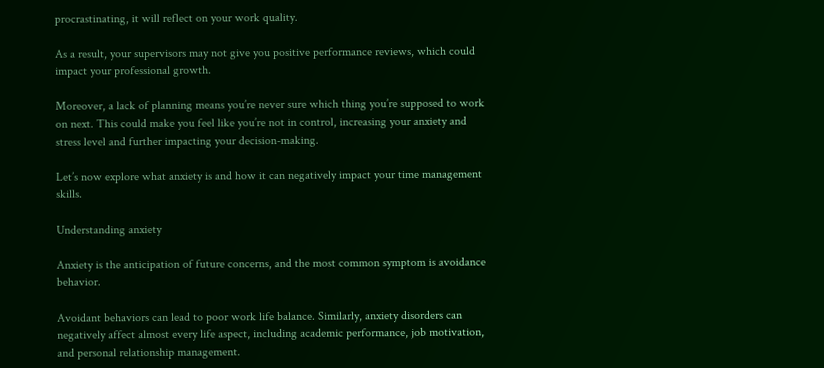procrastinating, it will reflect on your work quality.

As a result, your supervisors may not give you positive performance reviews, which could impact your professional growth.

Moreover, a lack of planning means you’re never sure which thing you’re supposed to work on next. This could make you feel like you’re not in control, increasing your anxiety and stress level and further impacting your decision-making.

Let’s now explore what anxiety is and how it can negatively impact your time management skills.

Understanding anxiety

Anxiety is the anticipation of future concerns, and the most common symptom is avoidance behavior.

Avoidant behaviors can lead to poor work life balance. Similarly, anxiety disorders can negatively affect almost every life aspect, including academic performance, job motivation, and personal relationship management.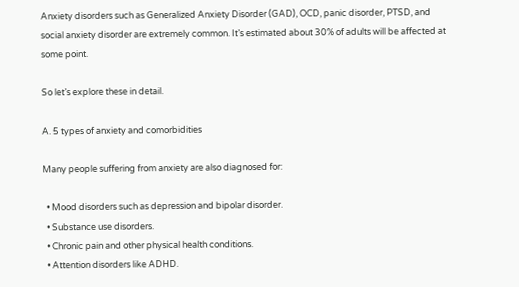Anxiety disorders such as Generalized Anxiety Disorder (GAD), OCD, panic disorder, PTSD, and social anxiety disorder are extremely common. It’s estimated about 30% of adults will be affected at some point.

So let’s explore these in detail.

A. 5 types of anxiety and comorbidities

Many people suffering from anxiety are also diagnosed for:

  • Mood disorders such as depression and bipolar disorder.
  • Substance use disorders.
  • Chronic pain and other physical health conditions.
  • Attention disorders like ADHD.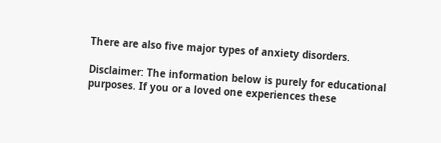There are also five major types of anxiety disorders.

Disclaimer: The information below is purely for educational purposes. If you or a loved one experiences these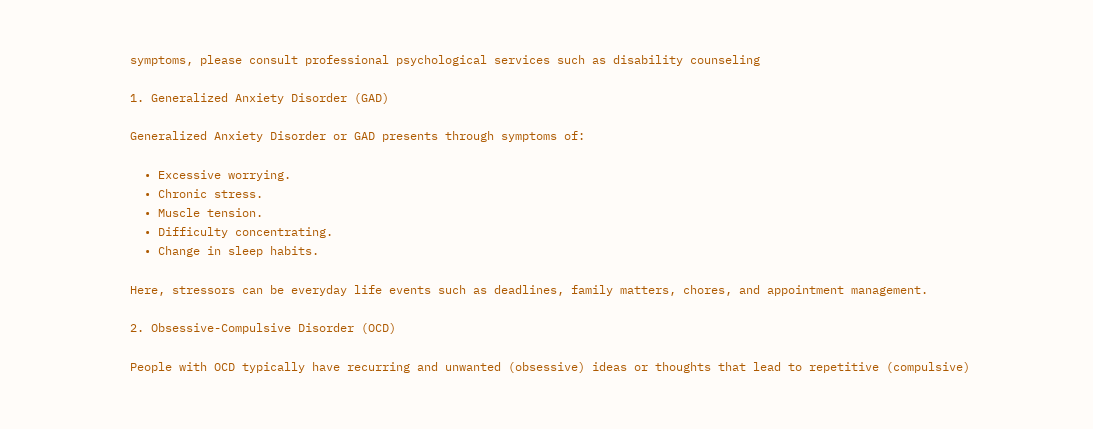symptoms, please consult professional psychological services such as disability counseling

1. Generalized Anxiety Disorder (GAD)

Generalized Anxiety Disorder or GAD presents through symptoms of:

  • Excessive worrying.
  • Chronic stress.
  • Muscle tension.
  • Difficulty concentrating.
  • Change in sleep habits.

Here, stressors can be everyday life events such as deadlines, family matters, chores, and appointment management.

2. Obsessive-Compulsive Disorder (OCD)

People with OCD typically have recurring and unwanted (obsessive) ideas or thoughts that lead to repetitive (compulsive)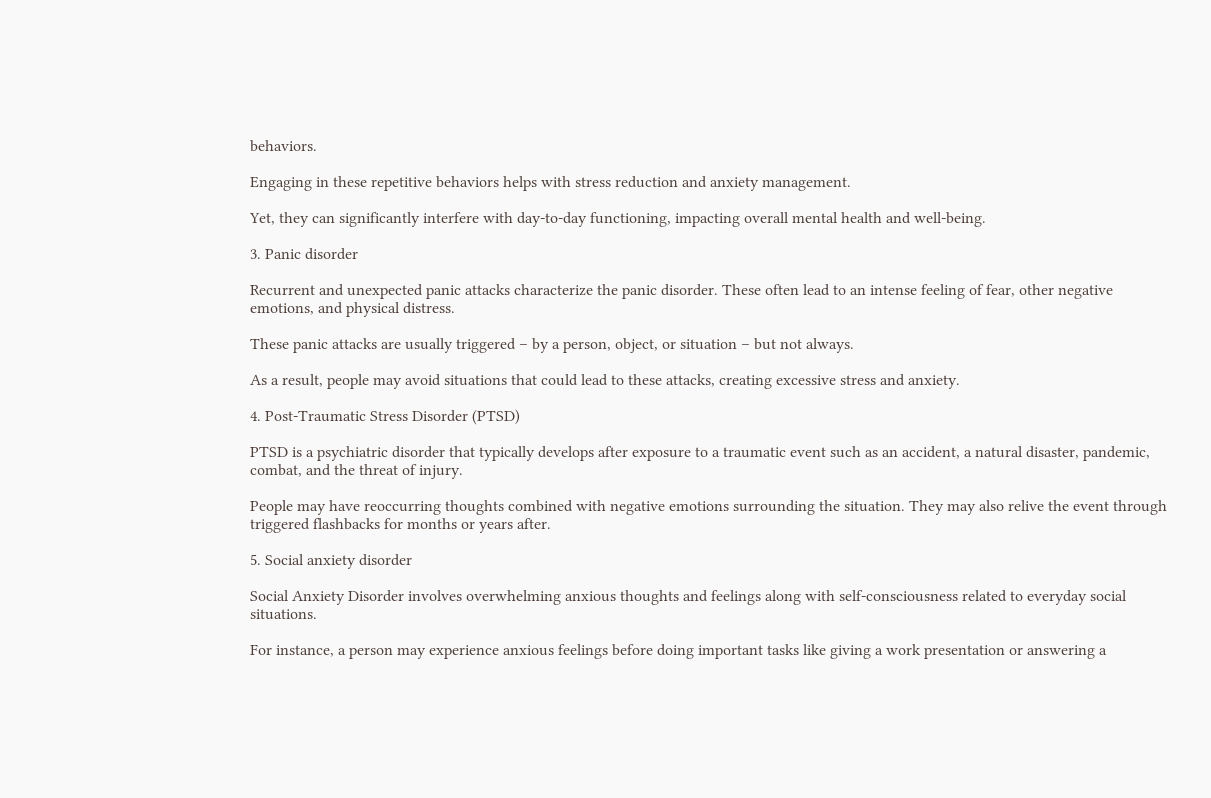behaviors.

Engaging in these repetitive behaviors helps with stress reduction and anxiety management.

Yet, they can significantly interfere with day-to-day functioning, impacting overall mental health and well-being.

3. Panic disorder

Recurrent and unexpected panic attacks characterize the panic disorder. These often lead to an intense feeling of fear, other negative emotions, and physical distress.

These panic attacks are usually triggered – by a person, object, or situation – but not always.

As a result, people may avoid situations that could lead to these attacks, creating excessive stress and anxiety.

4. Post-Traumatic Stress Disorder (PTSD)

PTSD is a psychiatric disorder that typically develops after exposure to a traumatic event such as an accident, a natural disaster, pandemic, combat, and the threat of injury.

People may have reoccurring thoughts combined with negative emotions surrounding the situation. They may also relive the event through triggered flashbacks for months or years after.

5. Social anxiety disorder

Social Anxiety Disorder involves overwhelming anxious thoughts and feelings along with self-consciousness related to everyday social situations.

For instance, a person may experience anxious feelings before doing important tasks like giving a work presentation or answering a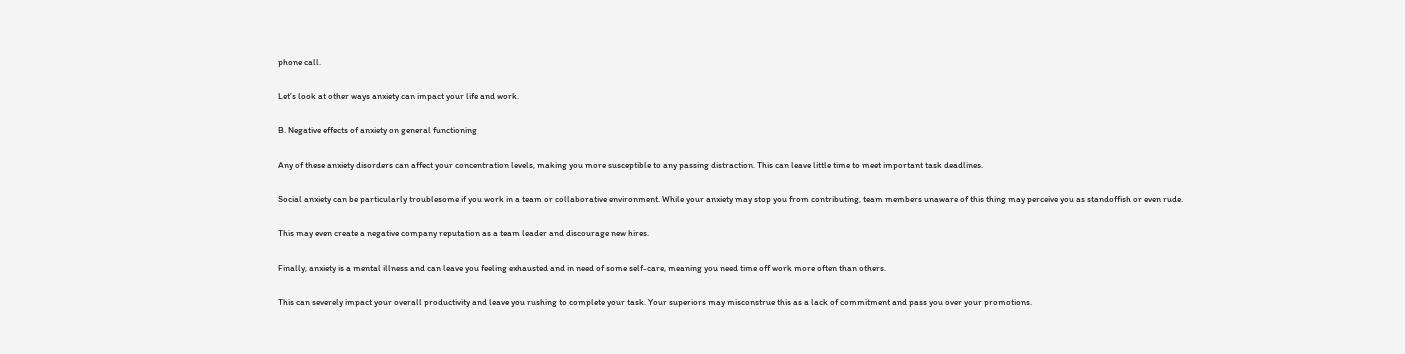phone call.

Let’s look at other ways anxiety can impact your life and work.

B. Negative effects of anxiety on general functioning

Any of these anxiety disorders can affect your concentration levels, making you more susceptible to any passing distraction. This can leave little time to meet important task deadlines.

Social anxiety can be particularly troublesome if you work in a team or collaborative environment. While your anxiety may stop you from contributing, team members unaware of this thing may perceive you as standoffish or even rude.

This may even create a negative company reputation as a team leader and discourage new hires.

Finally, anxiety is a mental illness and can leave you feeling exhausted and in need of some self-care, meaning you need time off work more often than others.

This can severely impact your overall productivity and leave you rushing to complete your task. Your superiors may misconstrue this as a lack of commitment and pass you over your promotions.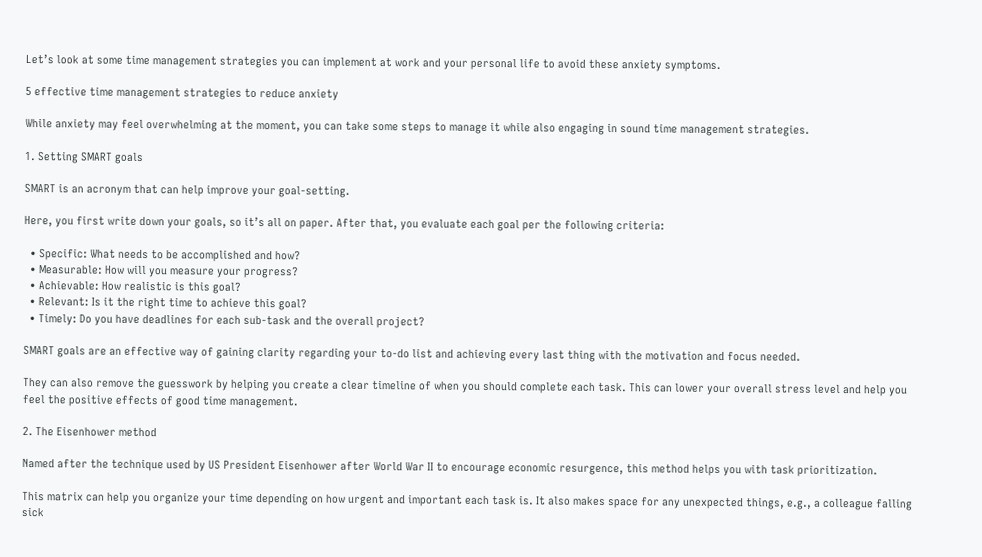Let’s look at some time management strategies you can implement at work and your personal life to avoid these anxiety symptoms.

5 effective time management strategies to reduce anxiety

While anxiety may feel overwhelming at the moment, you can take some steps to manage it while also engaging in sound time management strategies.

1. Setting SMART goals

SMART is an acronym that can help improve your goal-setting.

Here, you first write down your goals, so it’s all on paper. After that, you evaluate each goal per the following criteria:

  • Specific: What needs to be accomplished and how?
  • Measurable: How will you measure your progress?
  • Achievable: How realistic is this goal?
  • Relevant: Is it the right time to achieve this goal?
  • Timely: Do you have deadlines for each sub-task and the overall project?

SMART goals are an effective way of gaining clarity regarding your to-do list and achieving every last thing with the motivation and focus needed.

They can also remove the guesswork by helping you create a clear timeline of when you should complete each task. This can lower your overall stress level and help you feel the positive effects of good time management.

2. The Eisenhower method

Named after the technique used by US President Eisenhower after World War II to encourage economic resurgence, this method helps you with task prioritization.

This matrix can help you organize your time depending on how urgent and important each task is. It also makes space for any unexpected things, e.g., a colleague falling sick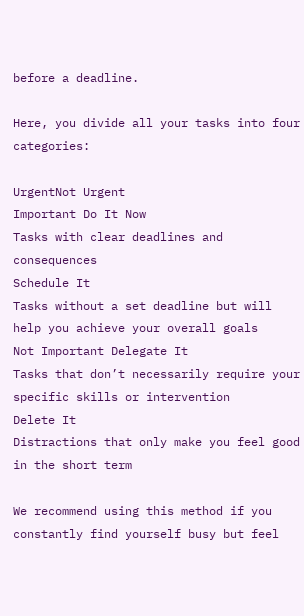before a deadline.

Here, you divide all your tasks into four categories:

UrgentNot Urgent
Important Do It Now
Tasks with clear deadlines and consequences
Schedule It
Tasks without a set deadline but will help you achieve your overall goals
Not Important Delegate It
Tasks that don’t necessarily require your specific skills or intervention
Delete It
Distractions that only make you feel good in the short term

We recommend using this method if you constantly find yourself busy but feel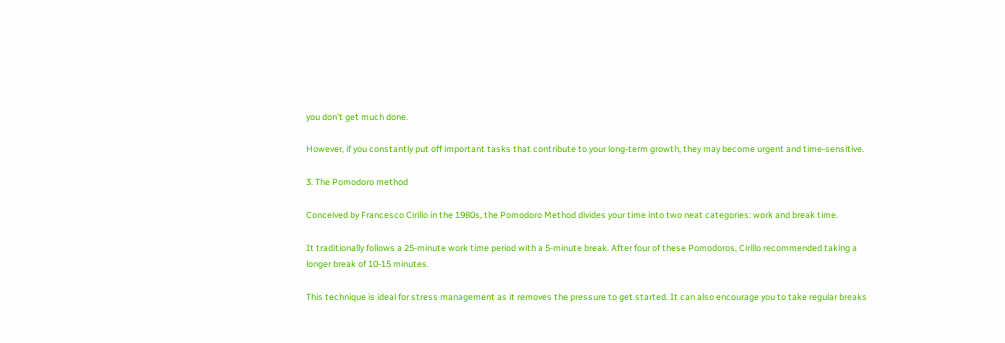you don’t get much done.

However, if you constantly put off important tasks that contribute to your long-term growth, they may become urgent and time-sensitive.

3. The Pomodoro method

Conceived by Francesco Cirillo in the 1980s, the Pomodoro Method divides your time into two neat categories: work and break time.

It traditionally follows a 25-minute work time period with a 5-minute break. After four of these Pomodoros, Cirillo recommended taking a longer break of 10-15 minutes.

This technique is ideal for stress management as it removes the pressure to get started. It can also encourage you to take regular breaks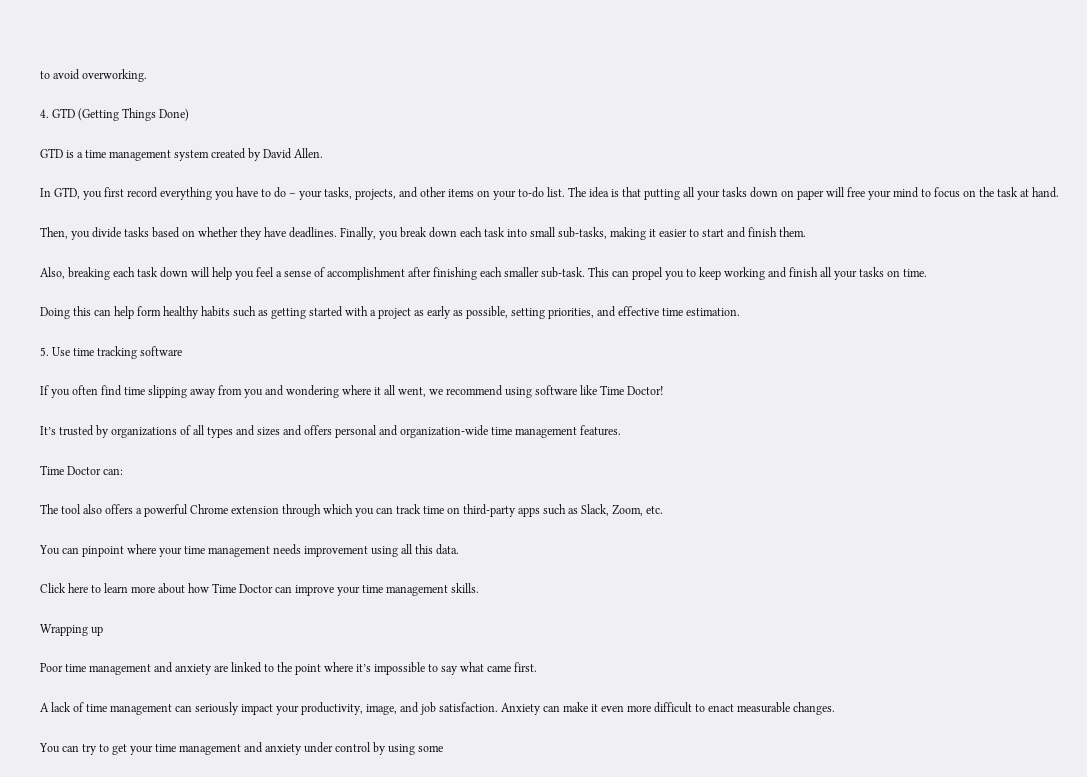to avoid overworking.

4. GTD (Getting Things Done)

GTD is a time management system created by David Allen.

In GTD, you first record everything you have to do – your tasks, projects, and other items on your to-do list. The idea is that putting all your tasks down on paper will free your mind to focus on the task at hand.

Then, you divide tasks based on whether they have deadlines. Finally, you break down each task into small sub-tasks, making it easier to start and finish them.

Also, breaking each task down will help you feel a sense of accomplishment after finishing each smaller sub-task. This can propel you to keep working and finish all your tasks on time.

Doing this can help form healthy habits such as getting started with a project as early as possible, setting priorities, and effective time estimation.

5. Use time tracking software

If you often find time slipping away from you and wondering where it all went, we recommend using software like Time Doctor!

It’s trusted by organizations of all types and sizes and offers personal and organization-wide time management features.

Time Doctor can:

The tool also offers a powerful Chrome extension through which you can track time on third-party apps such as Slack, Zoom, etc.

You can pinpoint where your time management needs improvement using all this data.

Click here to learn more about how Time Doctor can improve your time management skills.

Wrapping up

Poor time management and anxiety are linked to the point where it’s impossible to say what came first.

A lack of time management can seriously impact your productivity, image, and job satisfaction. Anxiety can make it even more difficult to enact measurable changes.

You can try to get your time management and anxiety under control by using some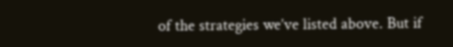of the strategies we’ve listed above. But if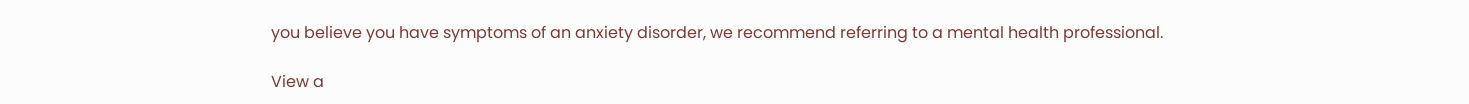you believe you have symptoms of an anxiety disorder, we recommend referring to a mental health professional.

View a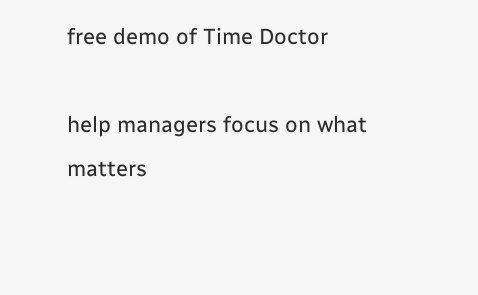free demo of Time Doctor

help managers focus on what matters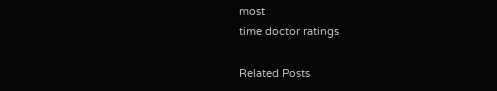most
time doctor ratings

Related Posts